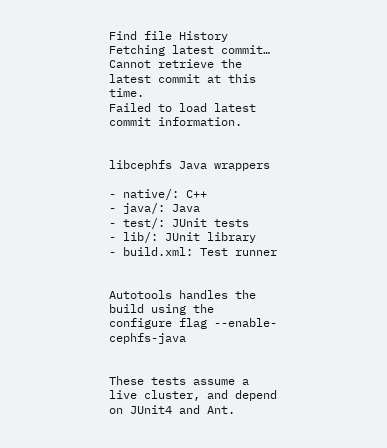Find file History
Fetching latest commit…
Cannot retrieve the latest commit at this time.
Failed to load latest commit information.


libcephfs Java wrappers

- native/: C++
- java/: Java
- test/: JUnit tests
- lib/: JUnit library
- build.xml: Test runner


Autotools handles the build using the configure flag --enable-cephfs-java


These tests assume a live cluster, and depend on JUnit4 and Ant.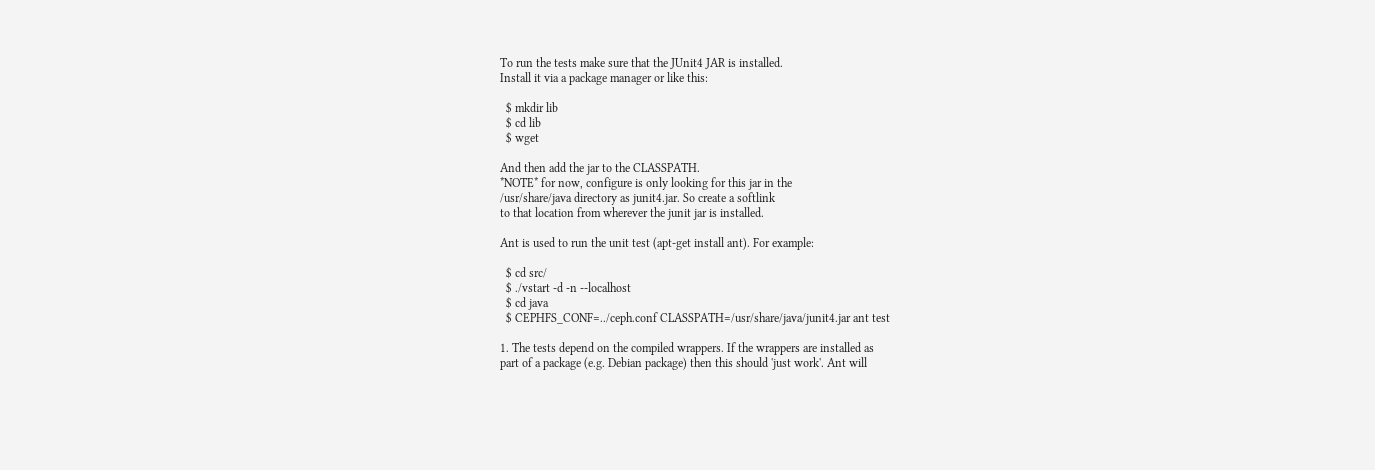To run the tests make sure that the JUnit4 JAR is installed.
Install it via a package manager or like this:

  $ mkdir lib
  $ cd lib
  $ wget

And then add the jar to the CLASSPATH.
*NOTE* for now, configure is only looking for this jar in the
/usr/share/java directory as junit4.jar. So create a softlink
to that location from wherever the junit jar is installed.

Ant is used to run the unit test (apt-get install ant). For example:

  $ cd src/
  $ ./vstart -d -n --localhost
  $ cd java
  $ CEPHFS_CONF=../ceph.conf CLASSPATH=/usr/share/java/junit4.jar ant test

1. The tests depend on the compiled wrappers. If the wrappers are installed as
part of a package (e.g. Debian package) then this should 'just work'. Ant will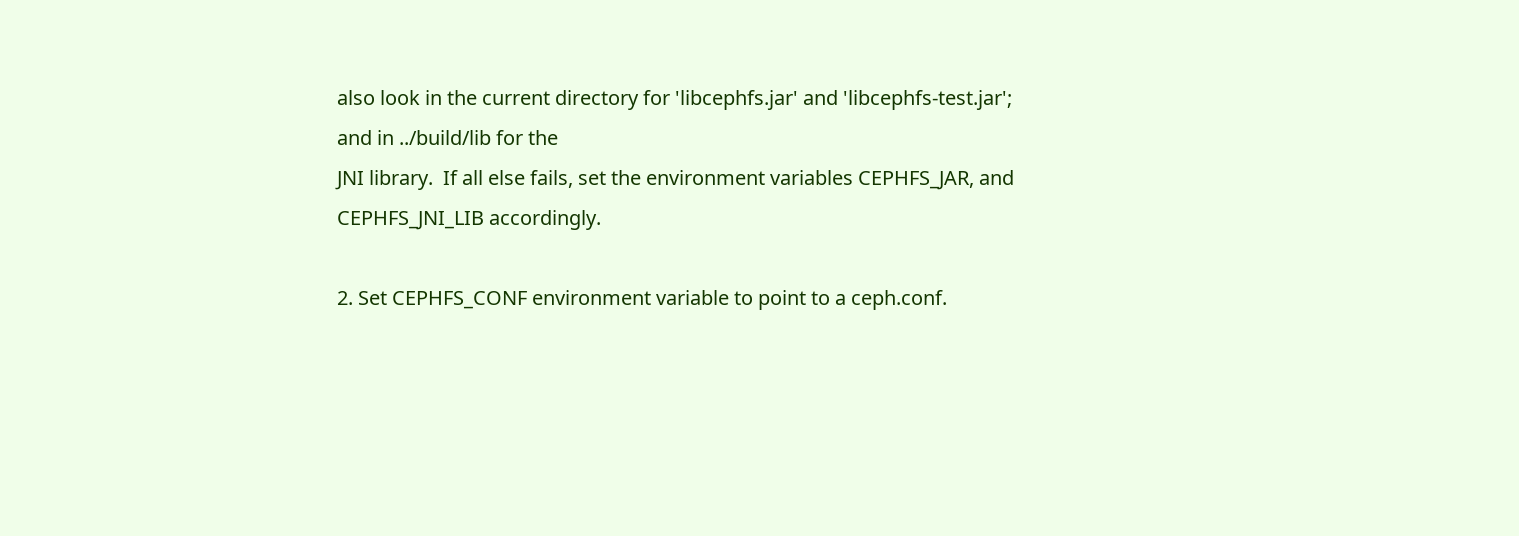also look in the current directory for 'libcephfs.jar' and 'libcephfs-test.jar';
and in ../build/lib for the
JNI library.  If all else fails, set the environment variables CEPHFS_JAR, and
CEPHFS_JNI_LIB accordingly.

2. Set CEPHFS_CONF environment variable to point to a ceph.conf.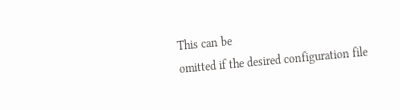This can be
omitted if the desired configuration file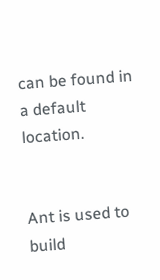can be found in a default location.


Ant is used to build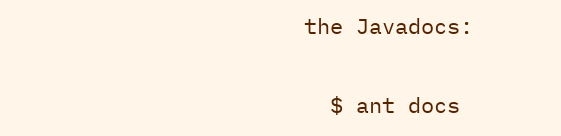the Javadocs:

  $ ant docs